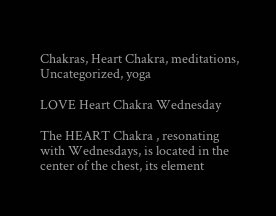Chakras, Heart Chakra, meditations, Uncategorized, yoga

LOVE Heart Chakra Wednesday

The HEART Chakra , resonating with Wednesdays, is located in the center of the chest, its element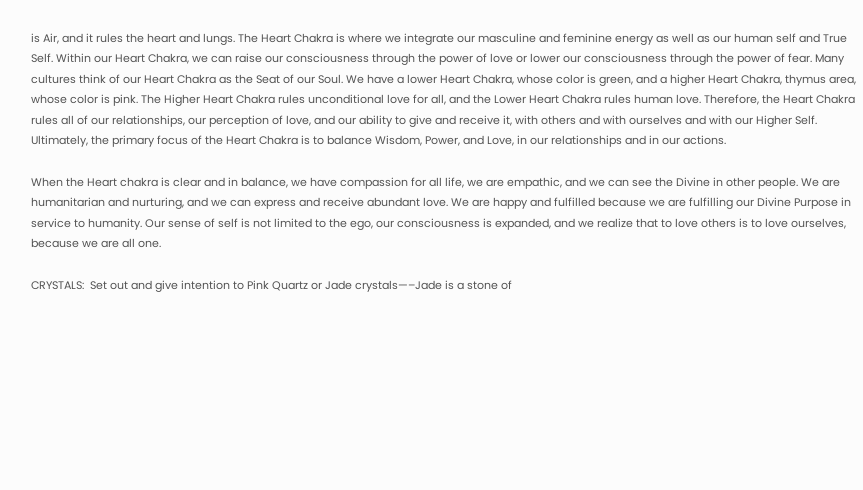is Air, and it rules the heart and lungs. The Heart Chakra is where we integrate our masculine and feminine energy as well as our human self and True Self. Within our Heart Chakra, we can raise our consciousness through the power of love or lower our consciousness through the power of fear. Many cultures think of our Heart Chakra as the Seat of our Soul. We have a lower Heart Chakra, whose color is green, and a higher Heart Chakra, thymus area, whose color is pink. The Higher Heart Chakra rules unconditional love for all, and the Lower Heart Chakra rules human love. Therefore, the Heart Chakra rules all of our relationships, our perception of love, and our ability to give and receive it, with others and with ourselves and with our Higher Self. Ultimately, the primary focus of the Heart Chakra is to balance Wisdom, Power, and Love, in our relationships and in our actions.

When the Heart chakra is clear and in balance, we have compassion for all life, we are empathic, and we can see the Divine in other people. We are humanitarian and nurturing, and we can express and receive abundant love. We are happy and fulfilled because we are fulfilling our Divine Purpose in service to humanity. Our sense of self is not limited to the ego, our consciousness is expanded, and we realize that to love others is to love ourselves, because we are all one.

CRYSTALS:  Set out and give intention to Pink Quartz or Jade crystals—–Jade is a stone of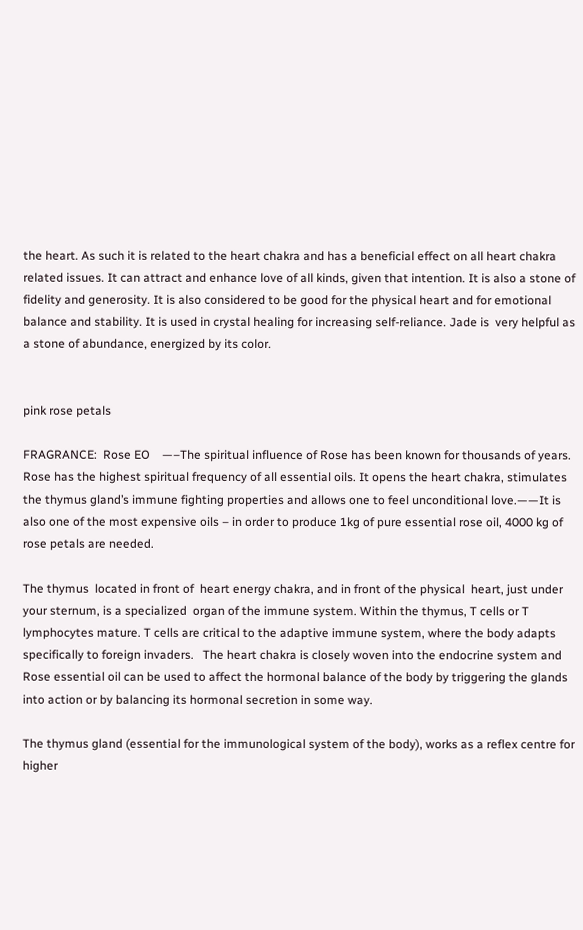the heart. As such it is related to the heart chakra and has a beneficial effect on all heart chakra related issues. It can attract and enhance love of all kinds, given that intention. It is also a stone of fidelity and generosity. It is also considered to be good for the physical heart and for emotional balance and stability. It is used in crystal healing for increasing self-reliance. Jade is  very helpful as a stone of abundance, energized by its color.


pink rose petals

FRAGRANCE:  Rose EO    —–The spiritual influence of Rose has been known for thousands of years. Rose has the highest spiritual frequency of all essential oils. It opens the heart chakra, stimulates the thymus gland’s immune fighting properties and allows one to feel unconditional love.——It is also one of the most expensive oils – in order to produce 1kg of pure essential rose oil, 4000 kg of rose petals are needed.

The thymus  located in front of  heart energy chakra, and in front of the physical  heart, just under your sternum, is a specialized  organ of the immune system. Within the thymus, T cells or T lymphocytes mature. T cells are critical to the adaptive immune system, where the body adapts specifically to foreign invaders.   The heart chakra is closely woven into the endocrine system and Rose essential oil can be used to affect the hormonal balance of the body by triggering the glands into action or by balancing its hormonal secretion in some way.

The thymus gland (essential for the immunological system of the body), works as a reflex centre for higher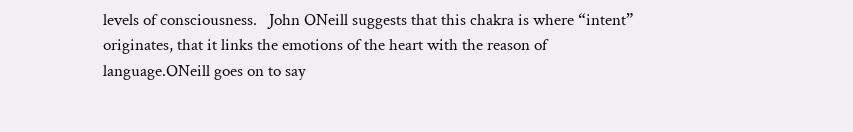levels of consciousness.   John ONeill suggests that this chakra is where “intent” originates, that it links the emotions of the heart with the reason of language.ONeill goes on to say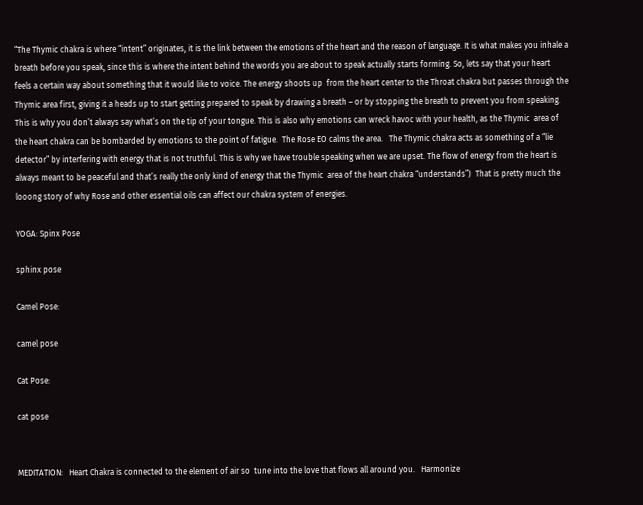“The Thymic chakra is where “intent” originates, it is the link between the emotions of the heart and the reason of language. It is what makes you inhale a breath before you speak, since this is where the intent behind the words you are about to speak actually starts forming. So, lets say that your heart feels a certain way about something that it would like to voice. The energy shoots up  from the heart center to the Throat chakra but passes through the Thymic area first, giving it a heads up to start getting prepared to speak by drawing a breath – or by stopping the breath to prevent you from speaking. This is why you don’t always say what’s on the tip of your tongue. This is also why emotions can wreck havoc with your health, as the Thymic  area of the heart chakra can be bombarded by emotions to the point of fatigue.  The Rose EO calms the area.   The Thymic chakra acts as something of a “lie detector” by interfering with energy that is not truthful. This is why we have trouble speaking when we are upset. The flow of energy from the heart is always meant to be peaceful and that’s really the only kind of energy that the Thymic  area of the heart chakra “understands”)  That is pretty much the looong story of why Rose and other essential oils can affect our chakra system of energies.

YOGA: Spinx Pose

sphinx pose

Camel Pose:

camel pose

Cat Pose:

cat pose


MEDITATION:   Heart Chakra is connected to the element of air so  tune into the love that flows all around you.   Harmonize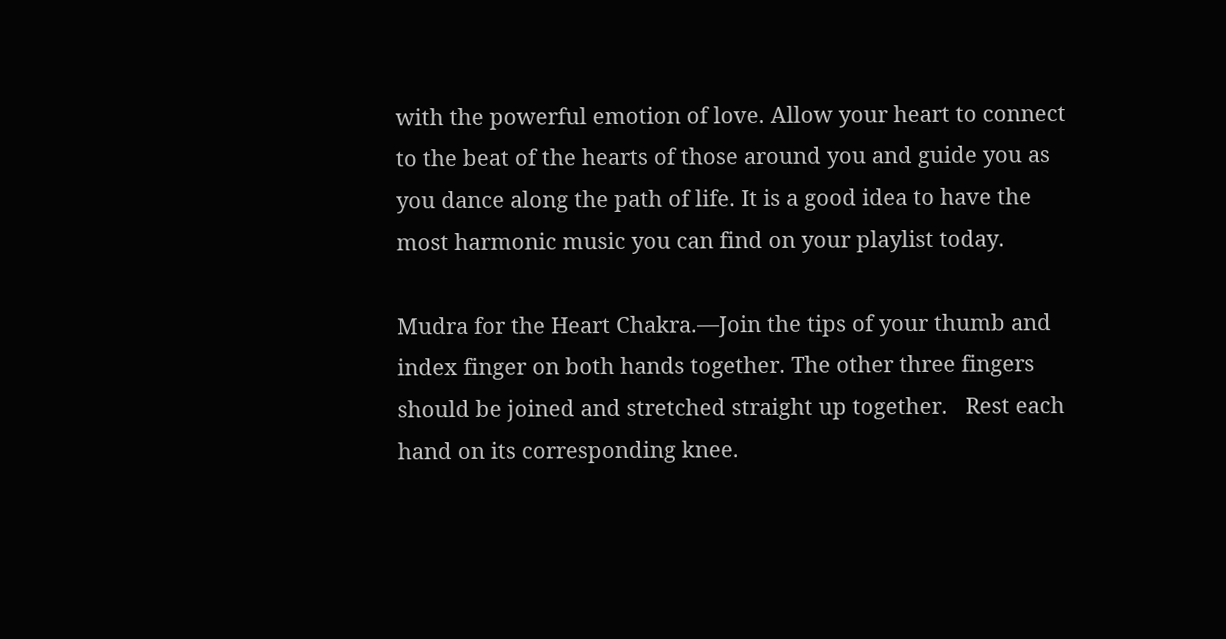with the powerful emotion of love. Allow your heart to connect to the beat of the hearts of those around you and guide you as you dance along the path of life. It is a good idea to have the most harmonic music you can find on your playlist today.

Mudra for the Heart Chakra.—Join the tips of your thumb and index finger on both hands together. The other three fingers should be joined and stretched straight up together.   Rest each hand on its corresponding knee.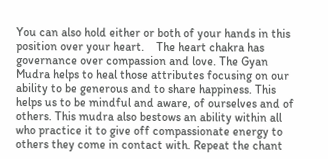You can also hold either or both of your hands in this position over your heart.    The heart chakra has governance over compassion and love. The Gyan Mudra helps to heal those attributes focusing on our ability to be generous and to share happiness. This helps us to be mindful and aware, of ourselves and of others. This mudra also bestows an ability within all who practice it to give off compassionate energy to others they come in contact with. Repeat the chant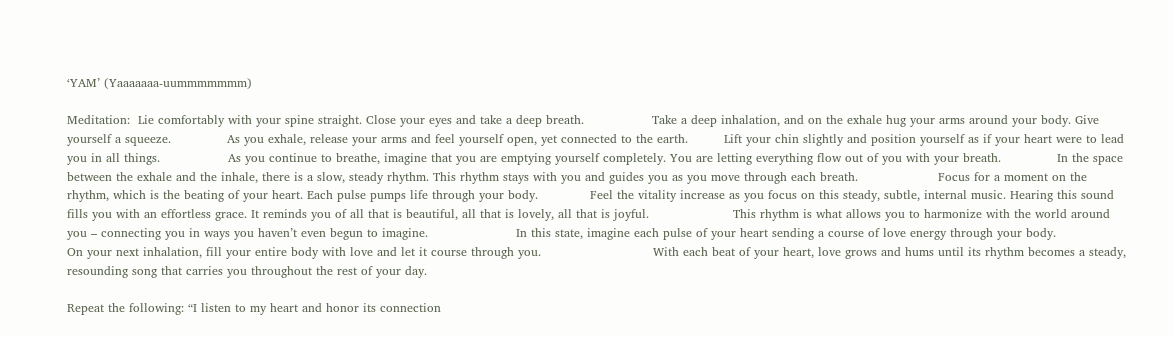‘YAM’ (Yaaaaaaa-uummmmmmm)

Meditation:  Lie comfortably with your spine straight. Close your eyes and take a deep breath.                 Take a deep inhalation, and on the exhale hug your arms around your body. Give yourself a squeeze.              As you exhale, release your arms and feel yourself open, yet connected to the earth.         Lift your chin slightly and position yourself as if your heart were to lead you in all things.                 As you continue to breathe, imagine that you are emptying yourself completely. You are letting everything flow out of you with your breath.              In the space between the exhale and the inhale, there is a slow, steady rhythm. This rhythm stays with you and guides you as you move through each breath.                    Focus for a moment on the rhythm, which is the beating of your heart. Each pulse pumps life through your body.             Feel the vitality increase as you focus on this steady, subtle, internal music. Hearing this sound fills you with an effortless grace. It reminds you of all that is beautiful, all that is lovely, all that is joyful.                     This rhythm is what allows you to harmonize with the world around you – connecting you in ways you haven’t even begun to imagine.                      In this state, imagine each pulse of your heart sending a course of love energy through your body.                        On your next inhalation, fill your entire body with love and let it course through you.                            With each beat of your heart, love grows and hums until its rhythm becomes a steady, resounding song that carries you throughout the rest of your day.

Repeat the following: “I listen to my heart and honor its connection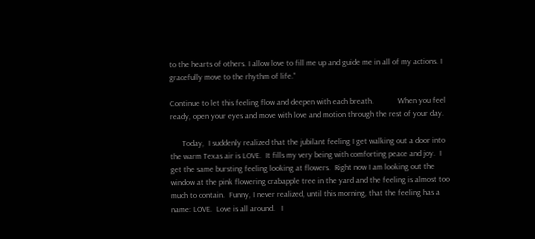to the hearts of others. I allow love to fill me up and guide me in all of my actions. I gracefully move to the rhythm of life.”

Continue to let this feeling flow and deepen with each breath.            When you feel ready, open your eyes and move with love and motion through the rest of your day.

      Today,  I suddenly realized that the jubilant feeling I get walking out a door into the warm Texas air is LOVE.  It fills my very being with comforting peace and joy.  I get the same bursting feeling looking at flowers.  Right now I am looking out the window at the pink flowering crabapple tree in the yard and the feeling is almost too much to contain.  Funny, I never realized, until this morning, that the feeling has a name: LOVE.  Love is all around.   I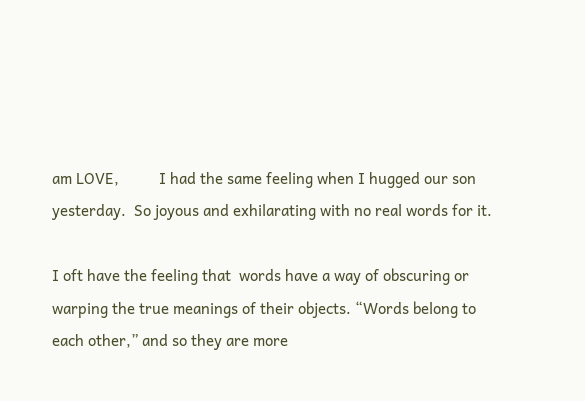am LOVE,          I had the same feeling when I hugged our son yesterday.  So joyous and exhilarating with no real words for it.

I oft have the feeling that  words have a way of obscuring or warping the true meanings of their objects. “Words belong to each other,” and so they are more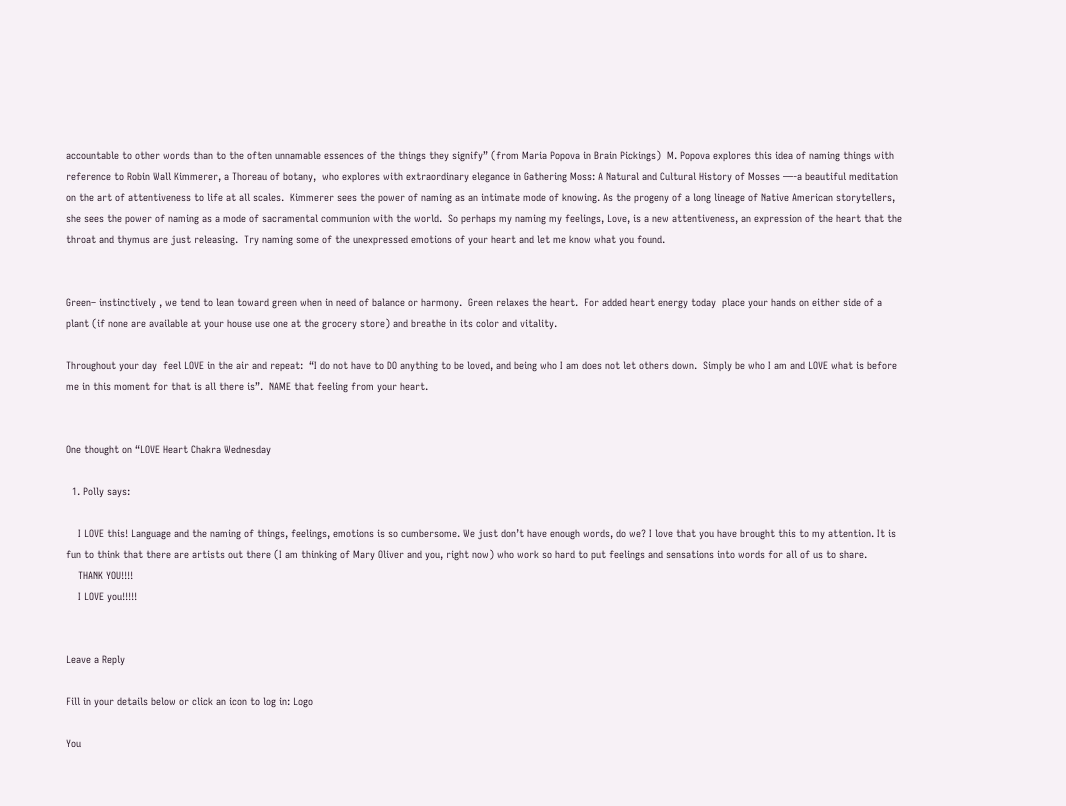accountable to other words than to the often unnamable essences of the things they signify” (from Maria Popova in Brain Pickings)  M. Popova explores this idea of naming things with reference to Robin Wall Kimmerer, a Thoreau of botany,  who explores with extraordinary elegance in Gathering Moss: A Natural and Cultural History of Mosses —-a beautiful meditation on the art of attentiveness to life at all scales.  Kimmerer sees the power of naming as an intimate mode of knowing. As the progeny of a long lineage of Native American storytellers, she sees the power of naming as a mode of sacramental communion with the world.  So perhaps my naming my feelings, Love, is a new attentiveness, an expression of the heart that the throat and thymus are just releasing.  Try naming some of the unexpressed emotions of your heart and let me know what you found.


Green– instinctively , we tend to lean toward green when in need of balance or harmony.  Green relaxes the heart.  For added heart energy today  place your hands on either side of a plant (if none are available at your house use one at the grocery store) and breathe in its color and vitality.

Throughout your day  feel LOVE in the air and repeat:  “I do not have to DO anything to be loved, and being who I am does not let others down.  Simply be who I am and LOVE what is before me in this moment for that is all there is”.  NAME that feeling from your heart.


One thought on “LOVE Heart Chakra Wednesday

  1. Polly says:

    I LOVE this! Language and the naming of things, feelings, emotions is so cumbersome. We just don’t have enough words, do we? I love that you have brought this to my attention. It is fun to think that there are artists out there (I am thinking of Mary Oliver and you, right now) who work so hard to put feelings and sensations into words for all of us to share.
    THANK YOU!!!!
    I LOVE you!!!!!


Leave a Reply

Fill in your details below or click an icon to log in: Logo

You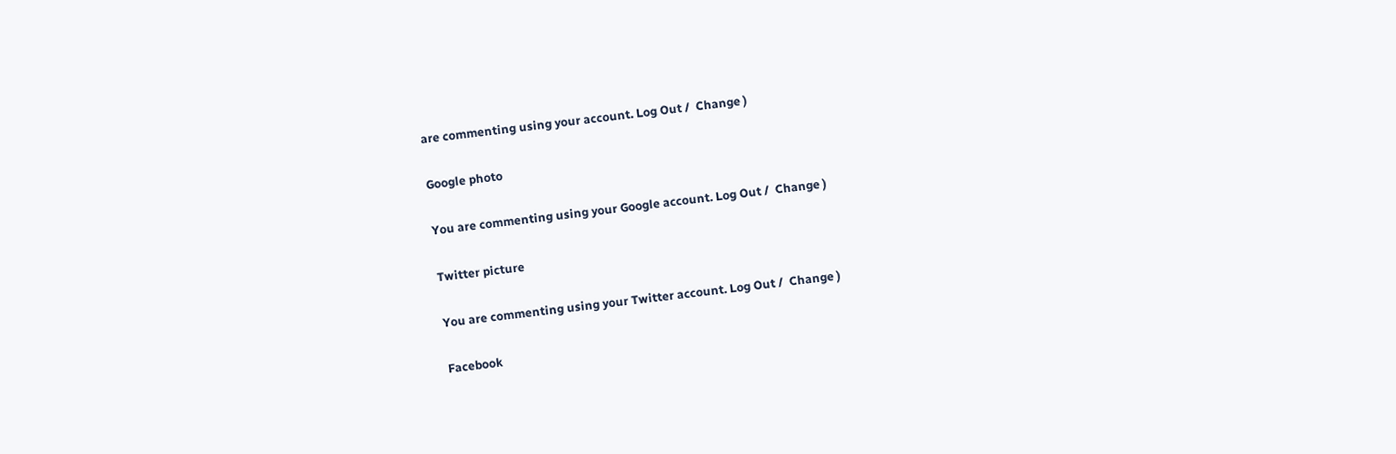are commenting using your account. Log Out /  Change )

Google photo

You are commenting using your Google account. Log Out /  Change )

Twitter picture

You are commenting using your Twitter account. Log Out /  Change )

Facebook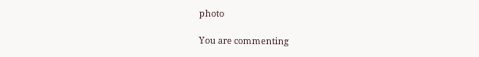photo

You are commenting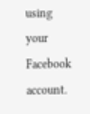using your Facebook account.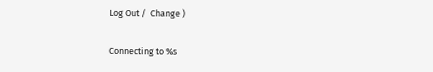Log Out /  Change )

Connecting to %s